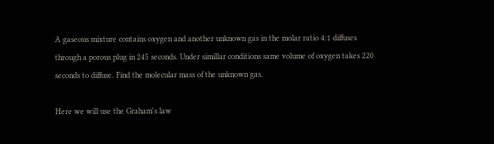A gaseous mixture contains oxygen and another unknown gas in the molar ratio 4:1 diffuses through a porous plug in 245 seconds. Under simillar conditions same volume of oxygen takes 220 seconds to diffuse. Find the molecular mass of the unknown gas.

Here we will use the Graham's law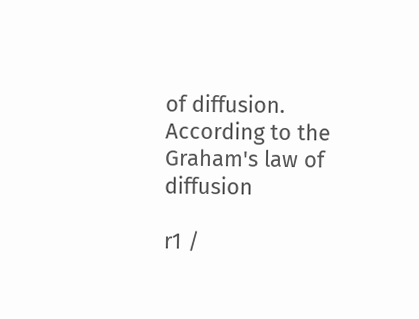of diffusion. According to the Graham's law of diffusion

r1 /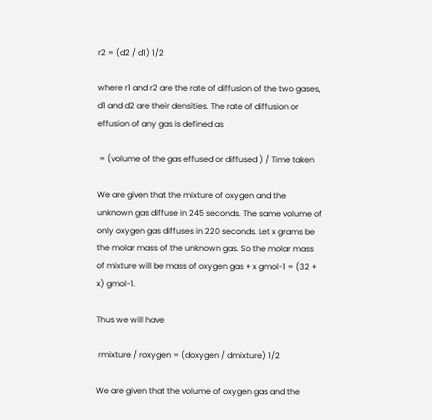r2 = (d2 / d1) 1/2

where r1 and r2 are the rate of diffusion of the two gases, d1 and d2 are their densities. The rate of diffusion or effusion of any gas is defined as

 = (volume of the gas effused or diffused ) / Time taken

We are given that the mixture of oxygen and the unknown gas diffuse in 245 seconds. The same volume of only oxygen gas diffuses in 220 seconds. Let x grams be the molar mass of the unknown gas. So the molar mass of mixture will be mass of oxygen gas + x gmol-1 = (32 + x) gmol-1.

Thus we will have

 rmixture / roxygen = (doxygen / dmixture) 1/2

We are given that the volume of oxygen gas and the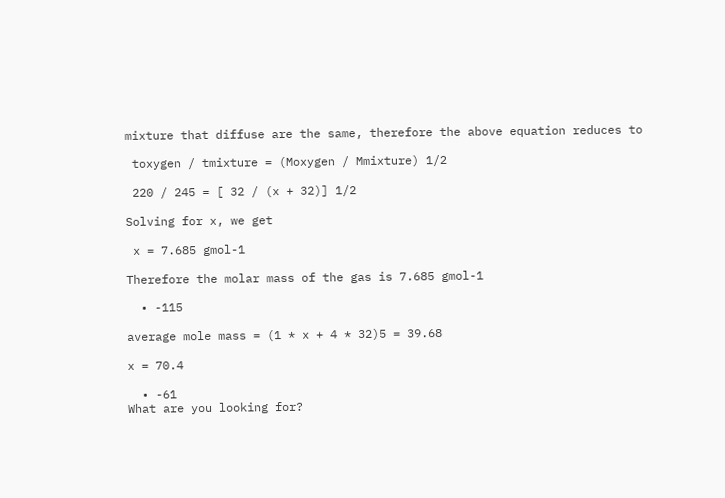mixture that diffuse are the same, therefore the above equation reduces to

 toxygen / tmixture = (Moxygen / Mmixture) 1/2

 220 / 245 = [ 32 / (x + 32)] 1/2

Solving for x, we get

 x = 7.685 gmol-1

Therefore the molar mass of the gas is 7.685 gmol-1

  • -115

average mole mass = (1 * x + 4 * 32)5 = 39.68

x = 70.4

  • -61
What are you looking for?